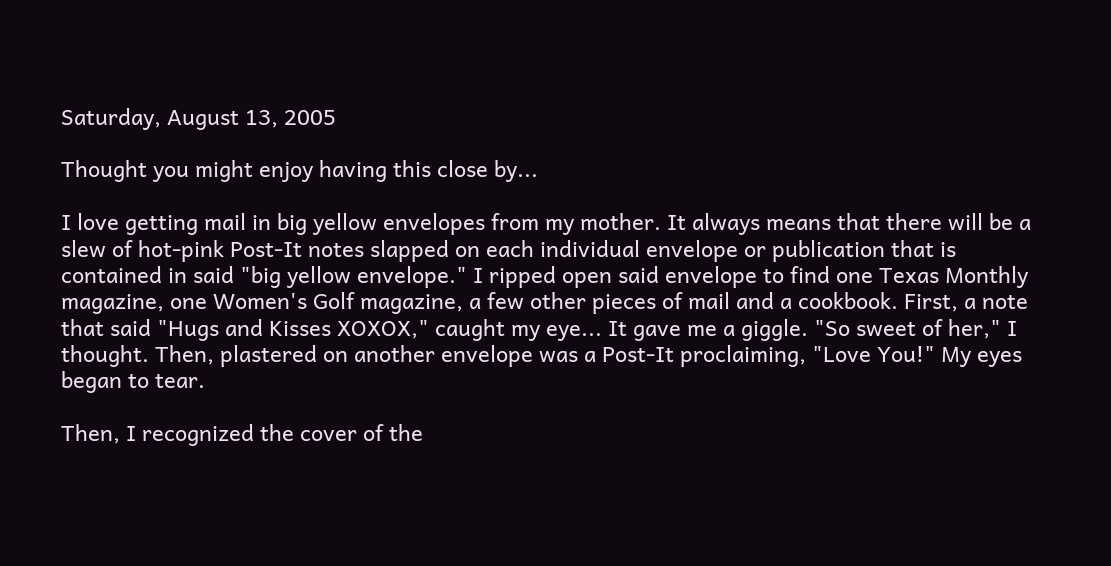Saturday, August 13, 2005

Thought you might enjoy having this close by...

I love getting mail in big yellow envelopes from my mother. It always means that there will be a slew of hot-pink Post-It notes slapped on each individual envelope or publication that is contained in said "big yellow envelope." I ripped open said envelope to find one Texas Monthly magazine, one Women's Golf magazine, a few other pieces of mail and a cookbook. First, a note that said "Hugs and Kisses XOXOX," caught my eye... It gave me a giggle. "So sweet of her," I thought. Then, plastered on another envelope was a Post-It proclaiming, "Love You!" My eyes began to tear.

Then, I recognized the cover of the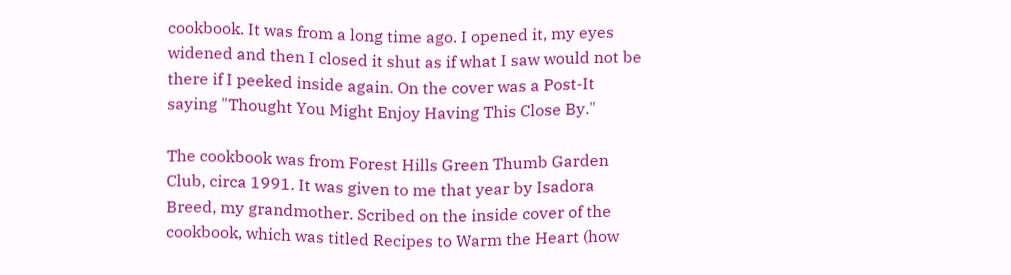cookbook. It was from a long time ago. I opened it, my eyes widened and then I closed it shut as if what I saw would not be there if I peeked inside again. On the cover was a Post-It saying "Thought You Might Enjoy Having This Close By."

The cookbook was from Forest Hills Green Thumb Garden Club, circa 1991. It was given to me that year by Isadora Breed, my grandmother. Scribed on the inside cover of the cookbook, which was titled Recipes to Warm the Heart (how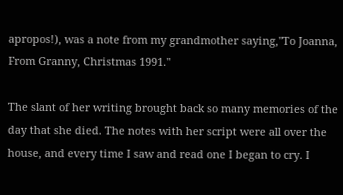apropos!), was a note from my grandmother saying,"To Joanna, From Granny, Christmas 1991."

The slant of her writing brought back so many memories of the day that she died. The notes with her script were all over the house, and every time I saw and read one I began to cry. I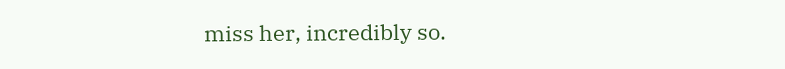miss her, incredibly so.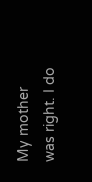My mother was right. I do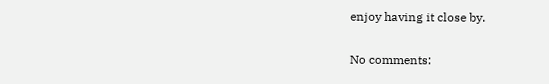enjoy having it close by.

No comments: